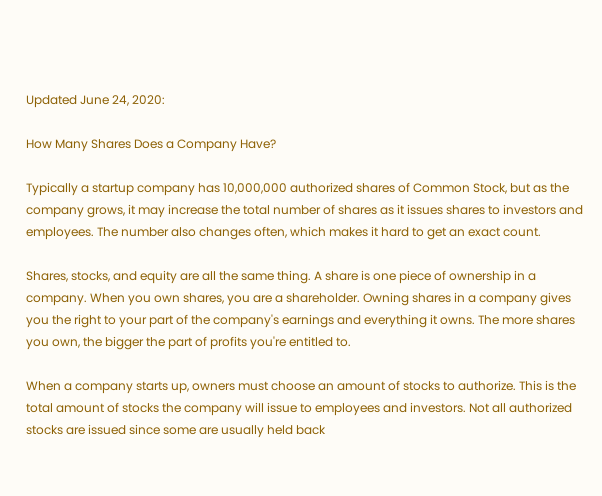Updated June 24, 2020:

How Many Shares Does a Company Have?

Typically a startup company has 10,000,000 authorized shares of Common Stock, but as the company grows, it may increase the total number of shares as it issues shares to investors and employees. The number also changes often, which makes it hard to get an exact count.

Shares, stocks, and equity are all the same thing. A share is one piece of ownership in a company. When you own shares, you are a shareholder. Owning shares in a company gives you the right to your part of the company's earnings and everything it owns. The more shares you own, the bigger the part of profits you're entitled to.

When a company starts up, owners must choose an amount of stocks to authorize. This is the total amount of stocks the company will issue to employees and investors. Not all authorized stocks are issued since some are usually held back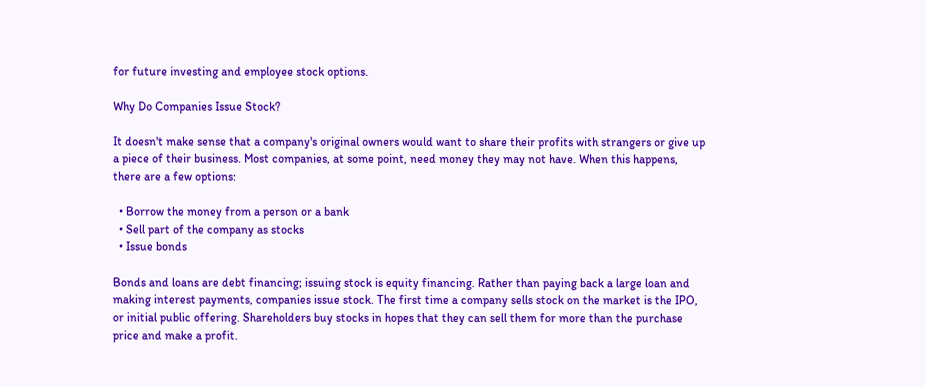for future investing and employee stock options.

Why Do Companies Issue Stock?

It doesn't make sense that a company's original owners would want to share their profits with strangers or give up a piece of their business. Most companies, at some point, need money they may not have. When this happens, there are a few options:

  • Borrow the money from a person or a bank
  • Sell part of the company as stocks
  • Issue bonds

Bonds and loans are debt financing; issuing stock is equity financing. Rather than paying back a large loan and making interest payments, companies issue stock. The first time a company sells stock on the market is the IPO, or initial public offering. Shareholders buy stocks in hopes that they can sell them for more than the purchase price and make a profit.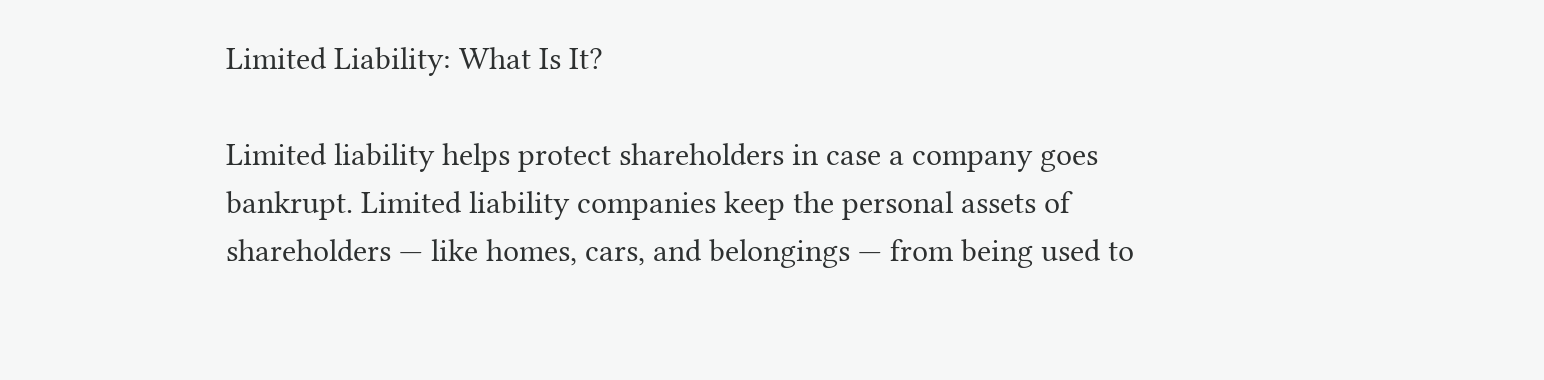Limited Liability: What Is It?

Limited liability helps protect shareholders in case a company goes bankrupt. Limited liability companies keep the personal assets of shareholders — like homes, cars, and belongings — from being used to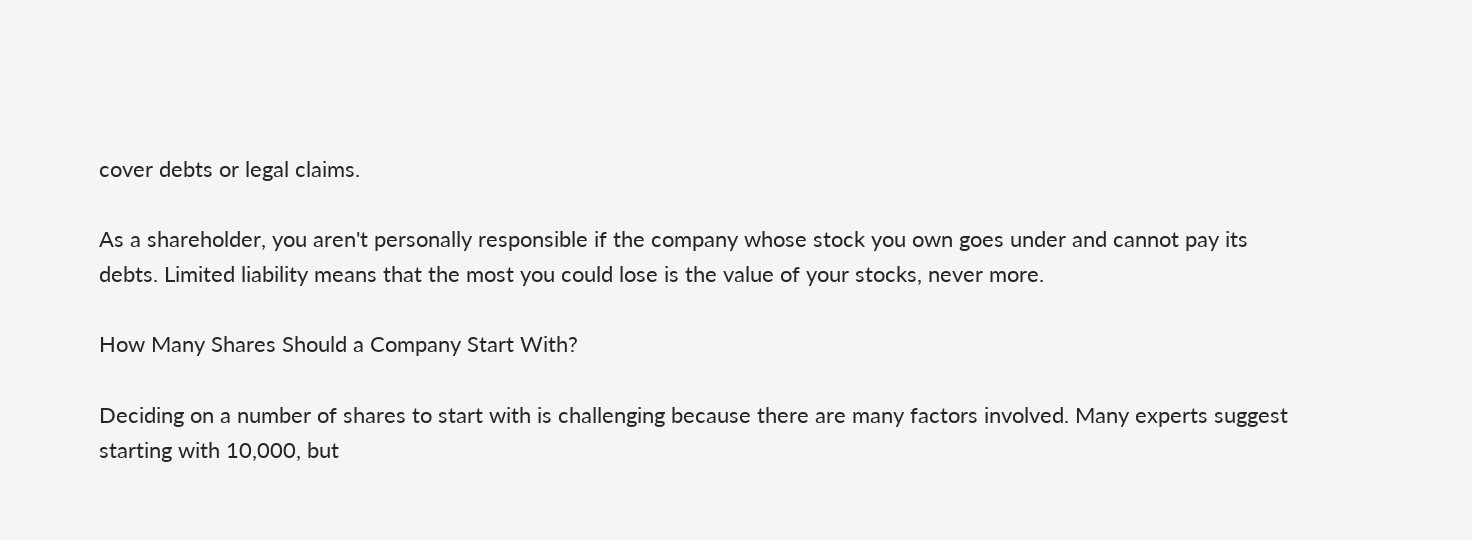cover debts or legal claims.

As a shareholder, you aren't personally responsible if the company whose stock you own goes under and cannot pay its debts. Limited liability means that the most you could lose is the value of your stocks, never more.

How Many Shares Should a Company Start With?

Deciding on a number of shares to start with is challenging because there are many factors involved. Many experts suggest starting with 10,000, but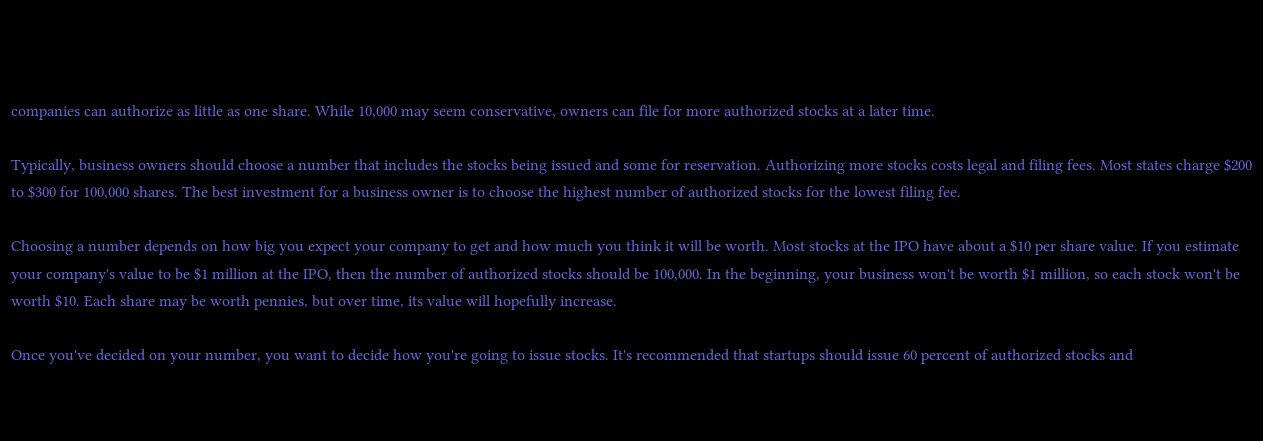companies can authorize as little as one share. While 10,000 may seem conservative, owners can file for more authorized stocks at a later time.

Typically, business owners should choose a number that includes the stocks being issued and some for reservation. Authorizing more stocks costs legal and filing fees. Most states charge $200 to $300 for 100,000 shares. The best investment for a business owner is to choose the highest number of authorized stocks for the lowest filing fee.

Choosing a number depends on how big you expect your company to get and how much you think it will be worth. Most stocks at the IPO have about a $10 per share value. If you estimate your company's value to be $1 million at the IPO, then the number of authorized stocks should be 100,000. In the beginning, your business won't be worth $1 million, so each stock won't be worth $10. Each share may be worth pennies, but over time, its value will hopefully increase.

Once you've decided on your number, you want to decide how you're going to issue stocks. It's recommended that startups should issue 60 percent of authorized stocks and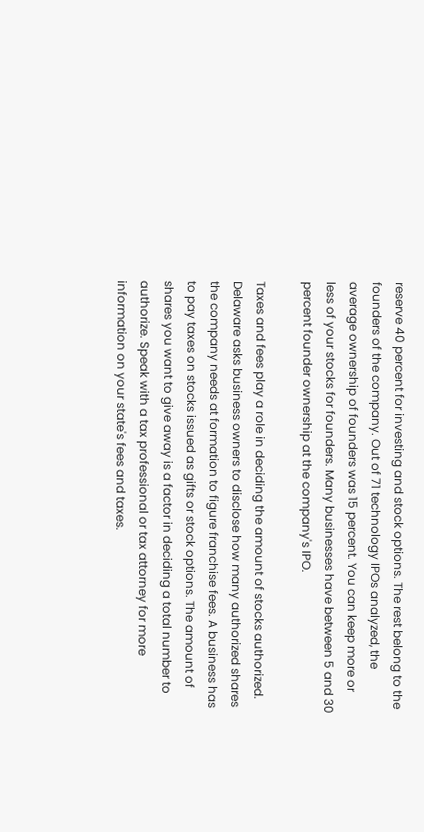reserve 40 percent for investing and stock options. The rest belong to the founders of the company. Out of 71 technology IPOs analyzed, the average ownership of founders was 15 percent. You can keep more or less of your stocks for founders. Many businesses have between 5 and 30 percent founder ownership at the company's IPO.

Taxes and fees play a role in deciding the amount of stocks authorized. Delaware asks business owners to disclose how many authorized shares the company needs at formation to figure franchise fees. A business has to pay taxes on stocks issued as gifts or stock options. The amount of shares you want to give away is a factor in deciding a total number to authorize. Speak with a tax professional or tax attorney for more information on your state's fees and taxes.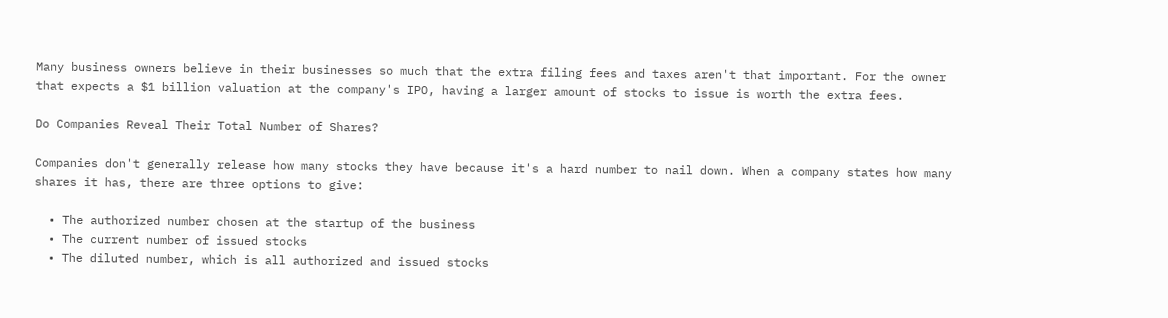Many business owners believe in their businesses so much that the extra filing fees and taxes aren't that important. For the owner that expects a $1 billion valuation at the company's IPO, having a larger amount of stocks to issue is worth the extra fees.

Do Companies Reveal Their Total Number of Shares?

Companies don't generally release how many stocks they have because it's a hard number to nail down. When a company states how many shares it has, there are three options to give:

  • The authorized number chosen at the startup of the business
  • The current number of issued stocks
  • The diluted number, which is all authorized and issued stocks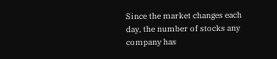Since the market changes each day, the number of stocks any company has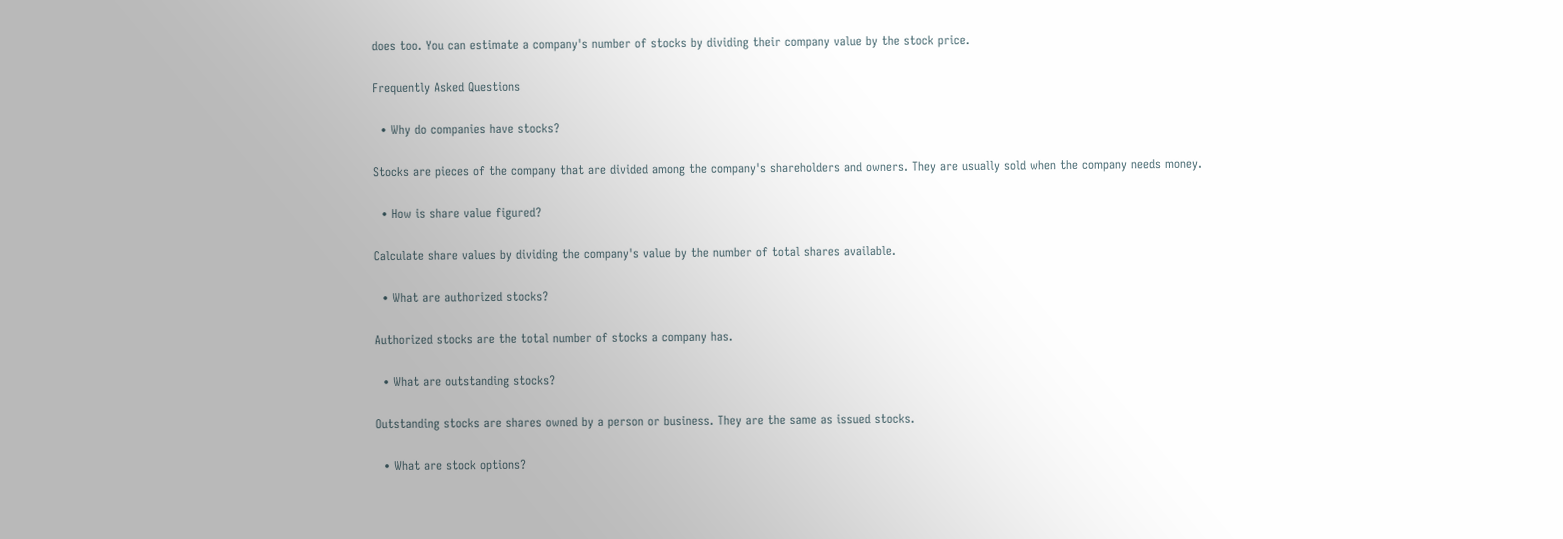does too. You can estimate a company's number of stocks by dividing their company value by the stock price.

Frequently Asked Questions

  • Why do companies have stocks?

Stocks are pieces of the company that are divided among the company's shareholders and owners. They are usually sold when the company needs money.

  • How is share value figured?

Calculate share values by dividing the company's value by the number of total shares available.

  • What are authorized stocks?

Authorized stocks are the total number of stocks a company has.

  • What are outstanding stocks?

Outstanding stocks are shares owned by a person or business. They are the same as issued stocks.

  • What are stock options?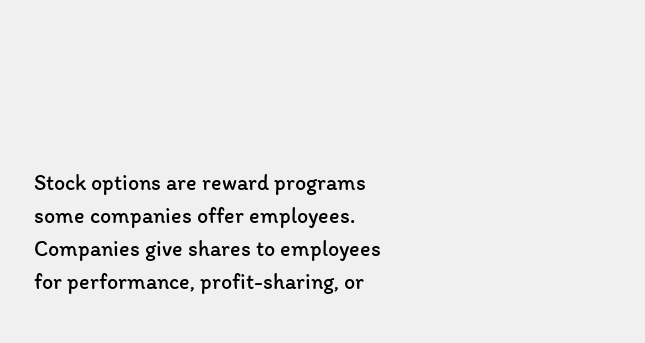Stock options are reward programs some companies offer employees. Companies give shares to employees for performance, profit-sharing, or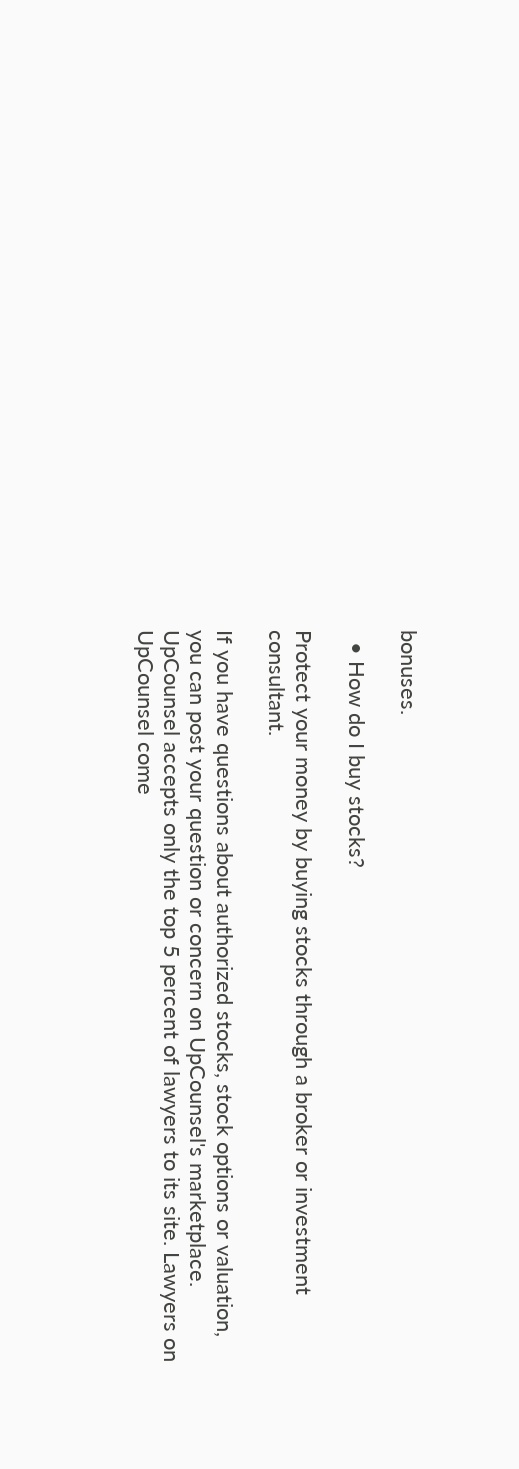bonuses.

  • How do I buy stocks?

Protect your money by buying stocks through a broker or investment consultant.

If you have questions about authorized stocks, stock options or valuation, you can post your question or concern on UpCounsel's marketplace. UpCounsel accepts only the top 5 percent of lawyers to its site. Lawyers on UpCounsel come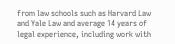from law schools such as Harvard Law and Yale Law and average 14 years of legal experience, including work with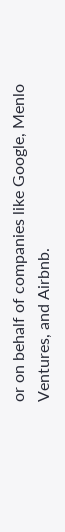or on behalf of companies like Google, Menlo Ventures, and Airbnb.